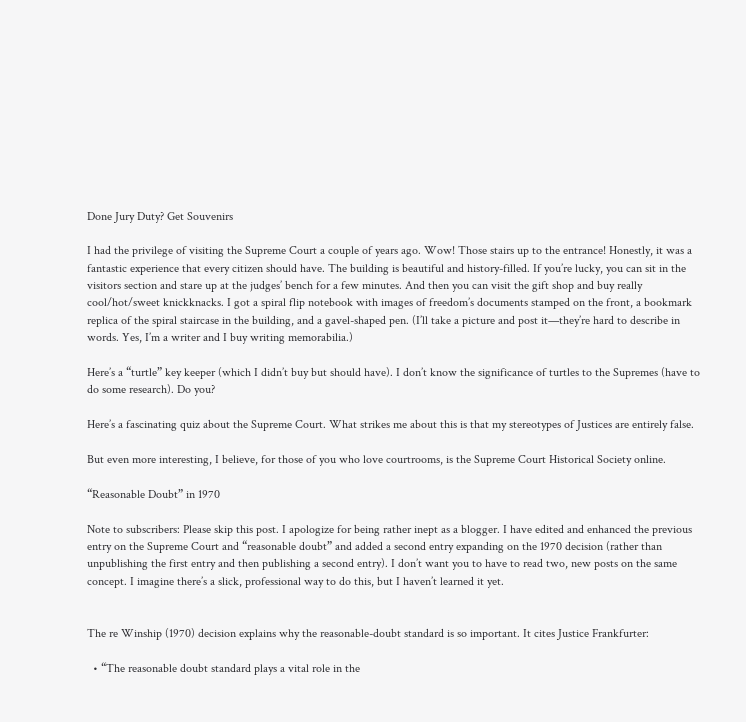Done Jury Duty? Get Souvenirs

I had the privilege of visiting the Supreme Court a couple of years ago. Wow! Those stairs up to the entrance! Honestly, it was a fantastic experience that every citizen should have. The building is beautiful and history-filled. If you’re lucky, you can sit in the visitors section and stare up at the judges’ bench for a few minutes. And then you can visit the gift shop and buy really cool/hot/sweet knickknacks. I got a spiral flip notebook with images of freedom’s documents stamped on the front, a bookmark replica of the spiral staircase in the building, and a gavel-shaped pen. (I’ll take a picture and post it—they’re hard to describe in words. Yes, I’m a writer and I buy writing memorabilia.)

Here’s a “turtle” key keeper (which I didn’t buy but should have). I don’t know the significance of turtles to the Supremes (have to do some research). Do you?

Here’s a fascinating quiz about the Supreme Court. What strikes me about this is that my stereotypes of Justices are entirely false.

But even more interesting, I believe, for those of you who love courtrooms, is the Supreme Court Historical Society online.

“Reasonable Doubt” in 1970

Note to subscribers: Please skip this post. I apologize for being rather inept as a blogger. I have edited and enhanced the previous entry on the Supreme Court and “reasonable doubt” and added a second entry expanding on the 1970 decision (rather than unpublishing the first entry and then publishing a second entry). I don’t want you to have to read two, new posts on the same concept. I imagine there’s a slick, professional way to do this, but I haven’t learned it yet.


The re Winship (1970) decision explains why the reasonable-doubt standard is so important. It cites Justice Frankfurter:

  • “The reasonable doubt standard plays a vital role in the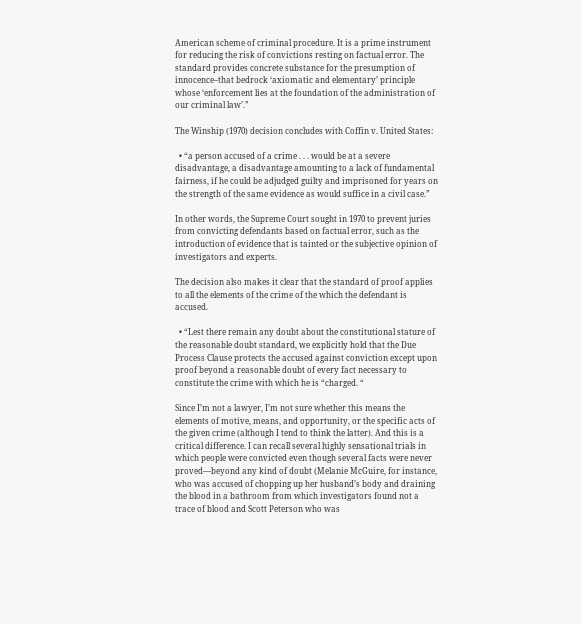American scheme of criminal procedure. It is a prime instrument for reducing the risk of convictions resting on factual error. The standard provides concrete substance for the presumption of innocence–that bedrock ‘axiomatic and elementary’ principle whose ‘enforcement lies at the foundation of the administration of our criminal law’.”

The Winship (1970) decision concludes with Coffin v. United States:

  • “a person accused of a crime . . . would be at a severe disadvantage, a disadvantage amounting to a lack of fundamental fairness, if he could be adjudged guilty and imprisoned for years on the strength of the same evidence as would suffice in a civil case.”

In other words, the Supreme Court sought in 1970 to prevent juries from convicting defendants based on factual error, such as the introduction of evidence that is tainted or the subjective opinion of investigators and experts.

The decision also makes it clear that the standard of proof applies to all the elements of the crime of the which the defendant is accused.

  • “Lest there remain any doubt about the constitutional stature of the reasonable doubt standard, we explicitly hold that the Due Process Clause protects the accused against conviction except upon proof beyond a reasonable doubt of every fact necessary to constitute the crime with which he is “charged. “

Since I’m not a lawyer, I’m not sure whether this means the elements of motive, means, and opportunity, or the specific acts of the given crime (although I tend to think the latter). And this is a critical difference. I can recall several highly sensational trials in which people were convicted even though several facts were never proved—beyond any kind of doubt (Melanie McGuire, for instance, who was accused of chopping up her husband’s body and draining the blood in a bathroom from which investigators found not a trace of blood and Scott Peterson who was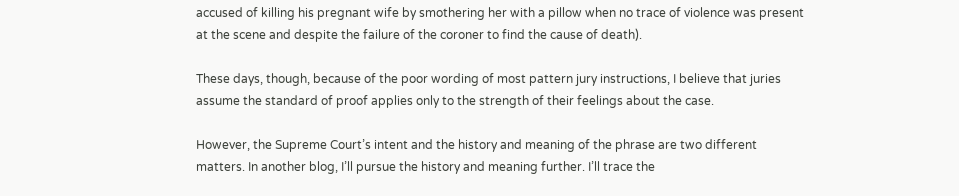accused of killing his pregnant wife by smothering her with a pillow when no trace of violence was present at the scene and despite the failure of the coroner to find the cause of death).

These days, though, because of the poor wording of most pattern jury instructions, I believe that juries assume the standard of proof applies only to the strength of their feelings about the case.

However, the Supreme Court’s intent and the history and meaning of the phrase are two different matters. In another blog, I’ll pursue the history and meaning further. I’ll trace the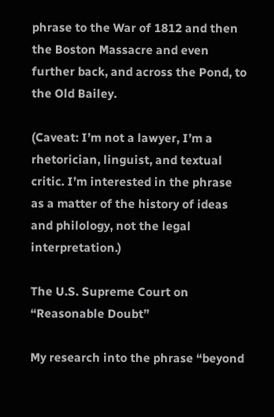phrase to the War of 1812 and then the Boston Massacre and even further back, and across the Pond, to the Old Bailey.

(Caveat: I’m not a lawyer, I’m a rhetorician, linguist, and textual critic. I’m interested in the phrase as a matter of the history of ideas and philology, not the legal interpretation.)

The U.S. Supreme Court on “Reasonable Doubt”

My research into the phrase “beyond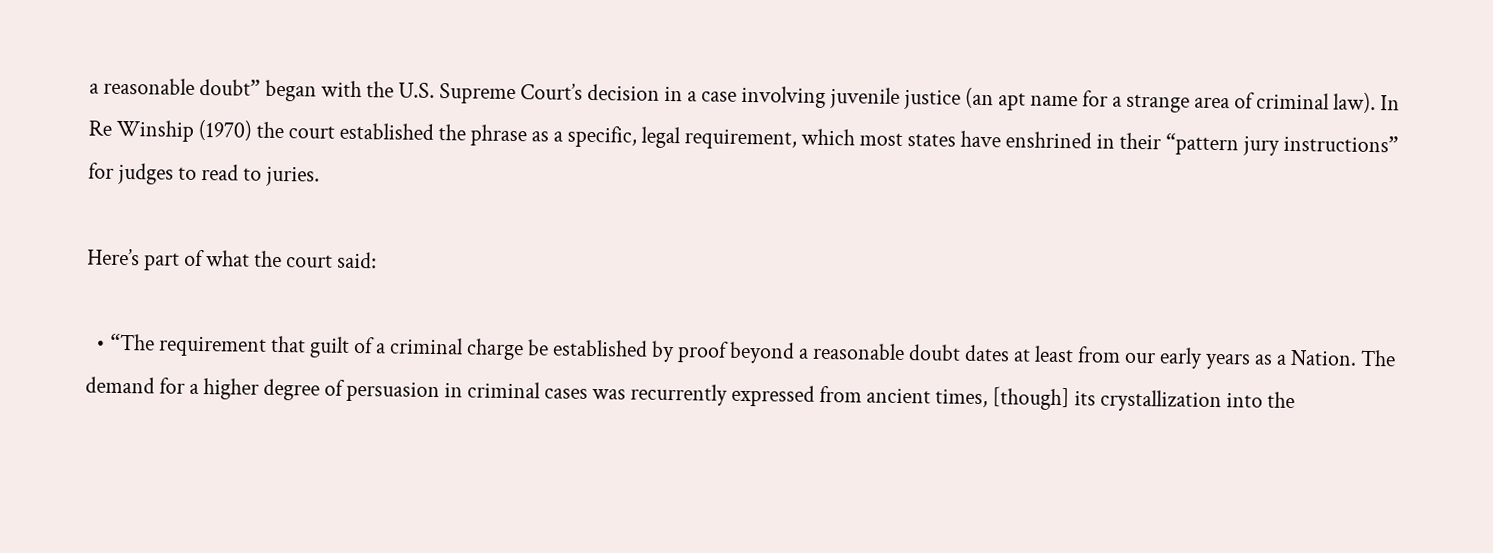a reasonable doubt” began with the U.S. Supreme Court’s decision in a case involving juvenile justice (an apt name for a strange area of criminal law). In Re Winship (1970) the court established the phrase as a specific, legal requirement, which most states have enshrined in their “pattern jury instructions” for judges to read to juries.

Here’s part of what the court said:

  • “The requirement that guilt of a criminal charge be established by proof beyond a reasonable doubt dates at least from our early years as a Nation. The demand for a higher degree of persuasion in criminal cases was recurrently expressed from ancient times, [though] its crystallization into the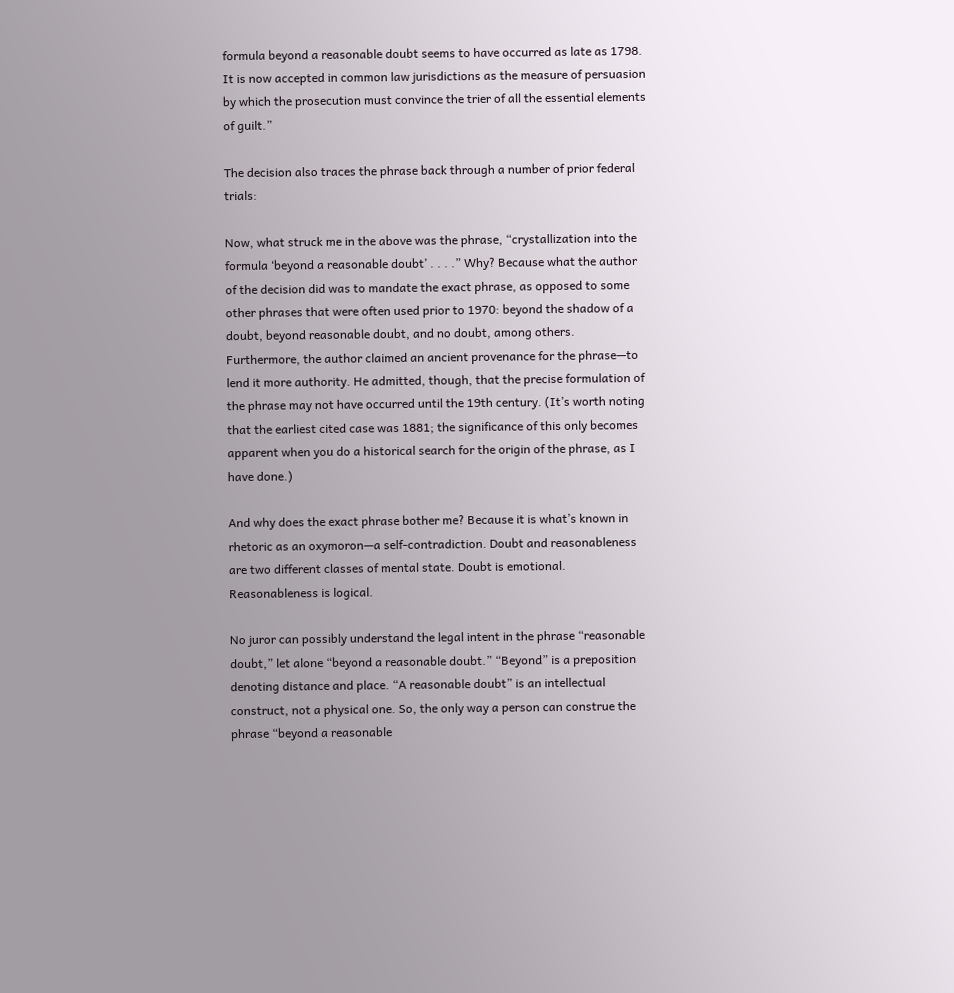formula beyond a reasonable doubt seems to have occurred as late as 1798. It is now accepted in common law jurisdictions as the measure of persuasion by which the prosecution must convince the trier of all the essential elements of guilt.”

The decision also traces the phrase back through a number of prior federal trials:

Now, what struck me in the above was the phrase, “crystallization into the formula ‘beyond a reasonable doubt’ . . . .” Why? Because what the author of the decision did was to mandate the exact phrase, as opposed to some other phrases that were often used prior to 1970: beyond the shadow of a doubt, beyond reasonable doubt, and no doubt, among others. Furthermore, the author claimed an ancient provenance for the phrase—to lend it more authority. He admitted, though, that the precise formulation of the phrase may not have occurred until the 19th century. (It’s worth noting that the earliest cited case was 1881; the significance of this only becomes apparent when you do a historical search for the origin of the phrase, as I have done.)

And why does the exact phrase bother me? Because it is what’s known in rhetoric as an oxymoron—a self-contradiction. Doubt and reasonableness are two different classes of mental state. Doubt is emotional. Reasonableness is logical.

No juror can possibly understand the legal intent in the phrase “reasonable doubt,” let alone “beyond a reasonable doubt.” “Beyond” is a preposition denoting distance and place. “A reasonable doubt” is an intellectual construct, not a physical one. So, the only way a person can construe the phrase “beyond a reasonable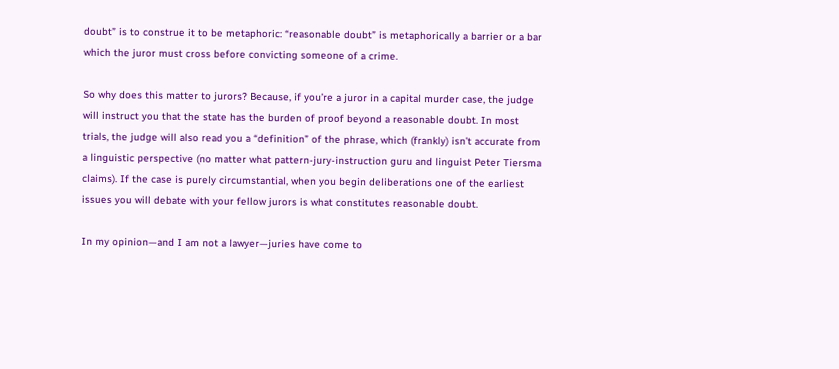doubt” is to construe it to be metaphoric: “reasonable doubt” is metaphorically a barrier or a bar which the juror must cross before convicting someone of a crime.

So why does this matter to jurors? Because, if you’re a juror in a capital murder case, the judge will instruct you that the state has the burden of proof beyond a reasonable doubt. In most trials, the judge will also read you a “definition” of the phrase, which (frankly) isn’t accurate from a linguistic perspective (no matter what pattern-jury-instruction guru and linguist Peter Tiersma claims). If the case is purely circumstantial, when you begin deliberations one of the earliest issues you will debate with your fellow jurors is what constitutes reasonable doubt.

In my opinion—and I am not a lawyer—juries have come to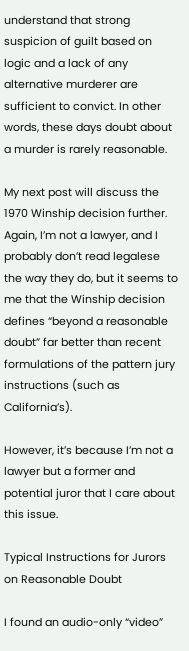understand that strong suspicion of guilt based on logic and a lack of any alternative murderer are sufficient to convict. In other words, these days doubt about a murder is rarely reasonable.

My next post will discuss the 1970 Winship decision further. Again, I’m not a lawyer, and I probably don’t read legalese the way they do, but it seems to me that the Winship decision defines “beyond a reasonable doubt” far better than recent formulations of the pattern jury instructions (such as California’s).

However, it’s because I’m not a lawyer but a former and potential juror that I care about this issue.

Typical Instructions for Jurors on Reasonable Doubt

I found an audio-only “video”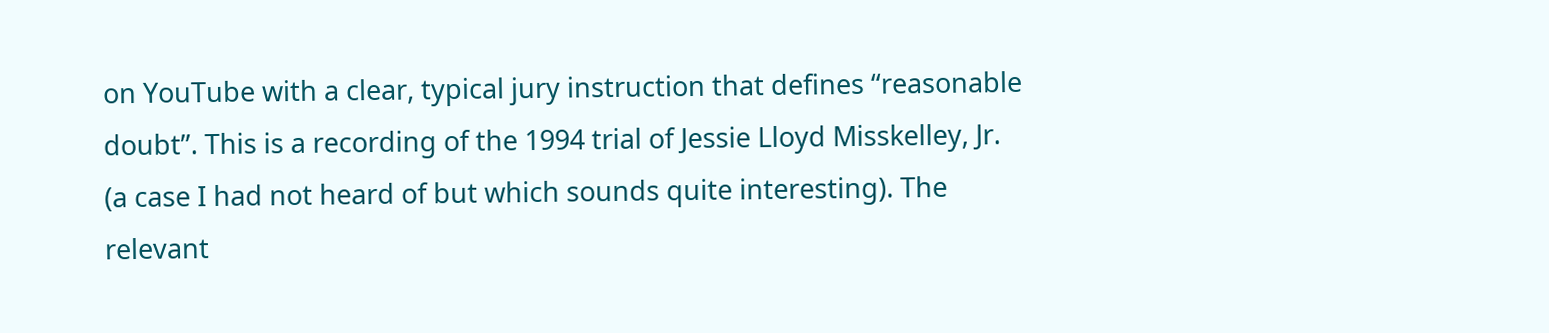on YouTube with a clear, typical jury instruction that defines “reasonable doubt”. This is a recording of the 1994 trial of Jessie Lloyd Misskelley, Jr. (a case I had not heard of but which sounds quite interesting). The relevant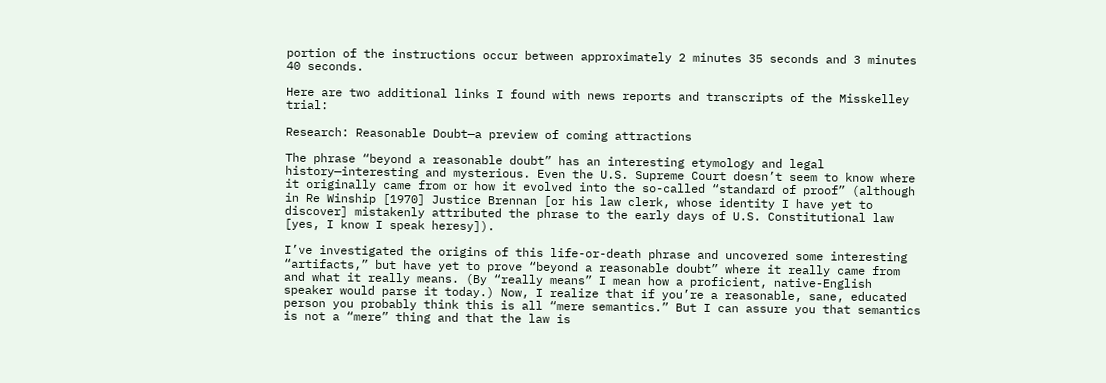portion of the instructions occur between approximately 2 minutes 35 seconds and 3 minutes 40 seconds.

Here are two additional links I found with news reports and transcripts of the Misskelley trial:

Research: Reasonable Doubt—a preview of coming attractions

The phrase “beyond a reasonable doubt” has an interesting etymology and legal history—interesting and mysterious. Even the U.S. Supreme Court doesn’t seem to know where it originally came from or how it evolved into the so-called “standard of proof” (although in Re Winship [1970] Justice Brennan [or his law clerk, whose identity I have yet to discover] mistakenly attributed the phrase to the early days of U.S. Constitutional law [yes, I know I speak heresy]).

I’ve investigated the origins of this life-or-death phrase and uncovered some interesting “artifacts,” but have yet to prove “beyond a reasonable doubt” where it really came from and what it really means. (By “really means” I mean how a proficient, native-English speaker would parse it today.) Now, I realize that if you’re a reasonable, sane, educated person you probably think this is all “mere semantics.” But I can assure you that semantics is not a “mere” thing and that the law is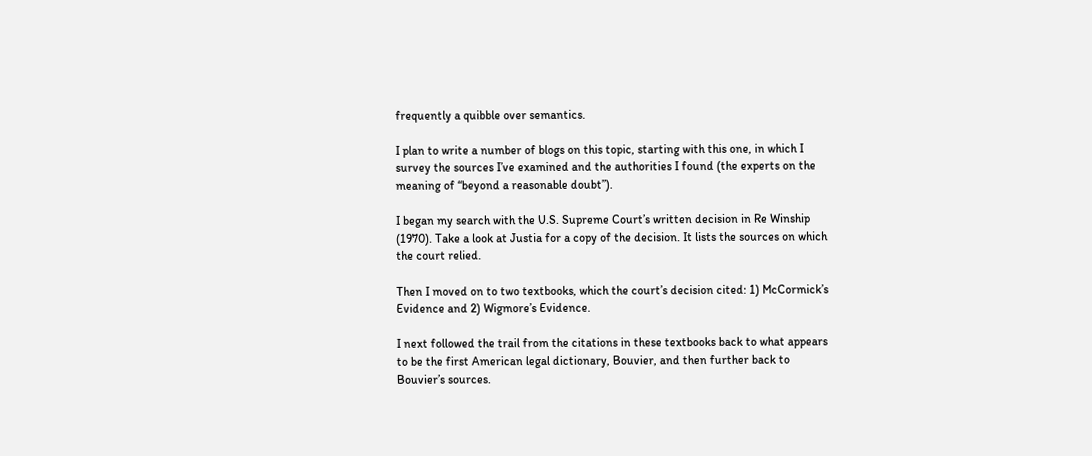frequently a quibble over semantics.

I plan to write a number of blogs on this topic, starting with this one, in which I survey the sources I’ve examined and the authorities I found (the experts on the meaning of “beyond a reasonable doubt”).

I began my search with the U.S. Supreme Court’s written decision in Re Winship (1970). Take a look at Justia for a copy of the decision. It lists the sources on which the court relied.

Then I moved on to two textbooks, which the court’s decision cited: 1) McCormick’s Evidence and 2) Wigmore’s Evidence.

I next followed the trail from the citations in these textbooks back to what appears to be the first American legal dictionary, Bouvier, and then further back to Bouvier’s sources.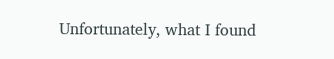Unfortunately, what I found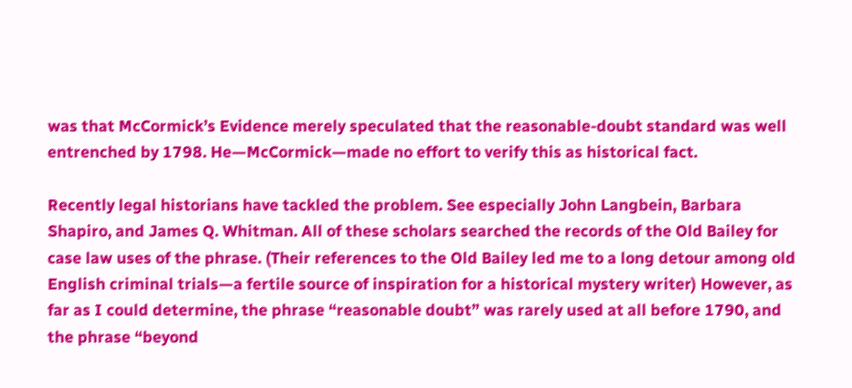was that McCormick’s Evidence merely speculated that the reasonable-doubt standard was well entrenched by 1798. He—McCormick—made no effort to verify this as historical fact.

Recently legal historians have tackled the problem. See especially John Langbein, Barbara Shapiro, and James Q. Whitman. All of these scholars searched the records of the Old Bailey for case law uses of the phrase. (Their references to the Old Bailey led me to a long detour among old English criminal trials—a fertile source of inspiration for a historical mystery writer) However, as far as I could determine, the phrase “reasonable doubt” was rarely used at all before 1790, and the phrase “beyond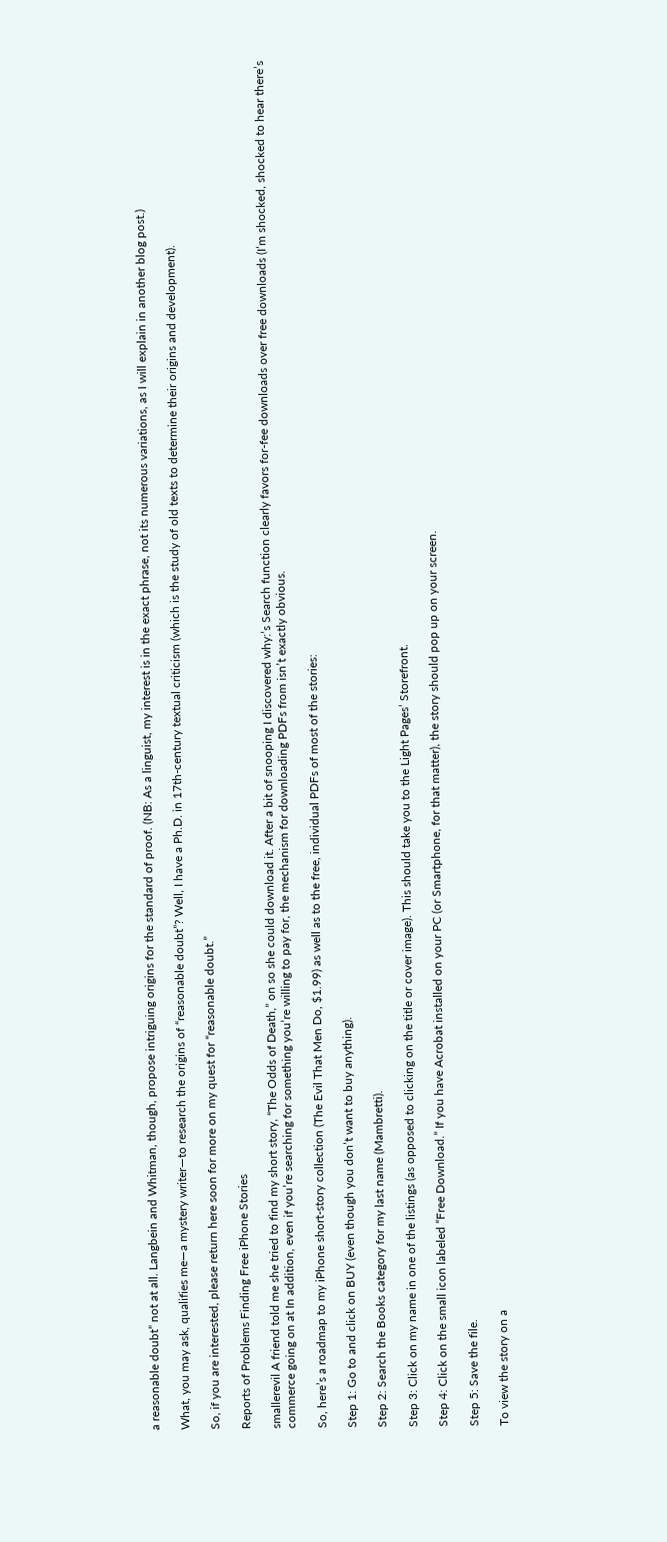a reasonable doubt” not at all. Langbein and Whitman, though, propose intriguing origins for the standard of proof. (NB: As a linguist, my interest is in the exact phrase, not its numerous variations, as I will explain in another blog post.)

What, you may ask, qualifies me—a mystery writer—to research the origins of “reasonable doubt”? Well, I have a Ph.D. in 17th-century textual criticism (which is the study of old texts to determine their origins and development).

So, if you are interested, please return here soon for more on my quest for “reasonable doubt.”

Reports of Problems Finding Free iPhone Stories

smallerevil A friend told me she tried to find my short story, “The Odds of Death,” on so she could download it. After a bit of snooping I discovered why:’s Search function clearly favors for-fee downloads over free downloads (I’m shocked, shocked to hear there’s commerce going on at In addition, even if you’re searching for something you’re willing to pay for, the mechanism for downloading PDFs from isn’t exactly obvious.

So, here’s a roadmap to my iPhone short-story collection (The Evil That Men Do, $1.99) as well as to the free, individual PDFs of most of the stories:

Step 1: Go to and click on BUY (even though you don’t want to buy anything).

Step 2: Search the Books category for my last name (Mambretti).

Step 3: Click on my name in one of the listings (as opposed to clicking on the title or cover image). This should take you to the Light Pages’ Storefront.

Step 4: Click on the small icon labeled “Free Download.” If you have Acrobat installed on your PC (or Smartphone, for that matter), the story should pop up on your screen.

Step 5: Save the file.

To view the story on a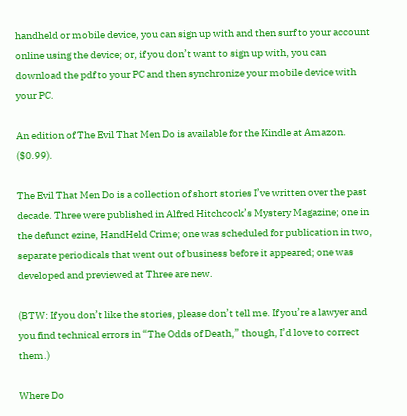handheld or mobile device, you can sign up with and then surf to your account online using the device; or, if you don’t want to sign up with, you can download the pdf to your PC and then synchronize your mobile device with your PC.

An edition of The Evil That Men Do is available for the Kindle at Amazon. ($0.99).

The Evil That Men Do is a collection of short stories I’ve written over the past decade. Three were published in Alfred Hitchcock’s Mystery Magazine; one in the defunct ezine, HandHeld Crime; one was scheduled for publication in two, separate periodicals that went out of business before it appeared; one was developed and previewed at Three are new.

(BTW: If you don’t like the stories, please don’t tell me. If you’re a lawyer and you find technical errors in “The Odds of Death,” though, I’d love to correct them.)

Where Do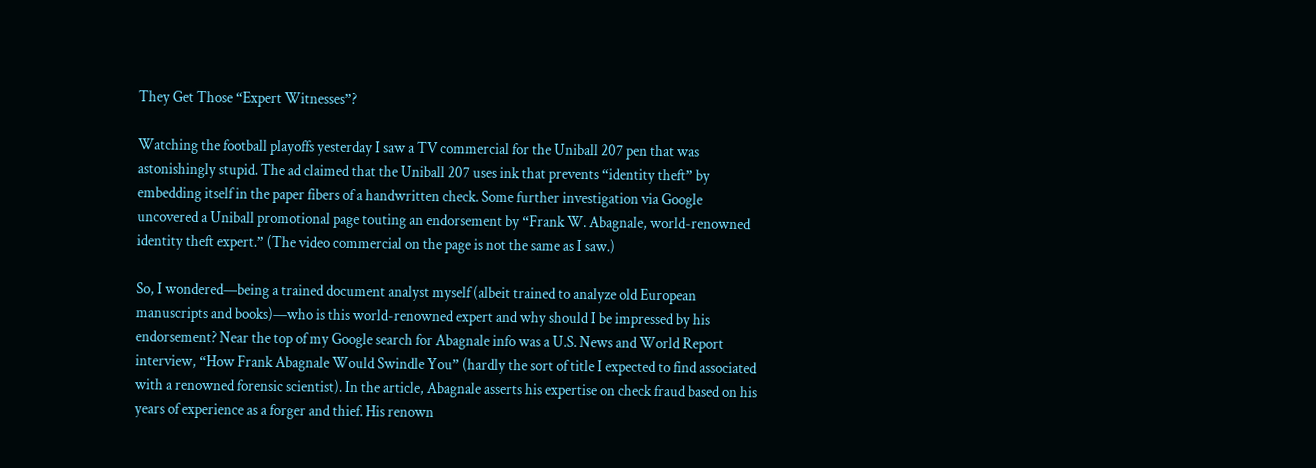They Get Those “Expert Witnesses”?

Watching the football playoffs yesterday I saw a TV commercial for the Uniball 207 pen that was astonishingly stupid. The ad claimed that the Uniball 207 uses ink that prevents “identity theft” by embedding itself in the paper fibers of a handwritten check. Some further investigation via Google uncovered a Uniball promotional page touting an endorsement by “Frank W. Abagnale, world-renowned identity theft expert.” (The video commercial on the page is not the same as I saw.)

So, I wondered—being a trained document analyst myself (albeit trained to analyze old European manuscripts and books)—who is this world-renowned expert and why should I be impressed by his endorsement? Near the top of my Google search for Abagnale info was a U.S. News and World Report interview, “How Frank Abagnale Would Swindle You” (hardly the sort of title I expected to find associated with a renowned forensic scientist). In the article, Abagnale asserts his expertise on check fraud based on his years of experience as a forger and thief. His renown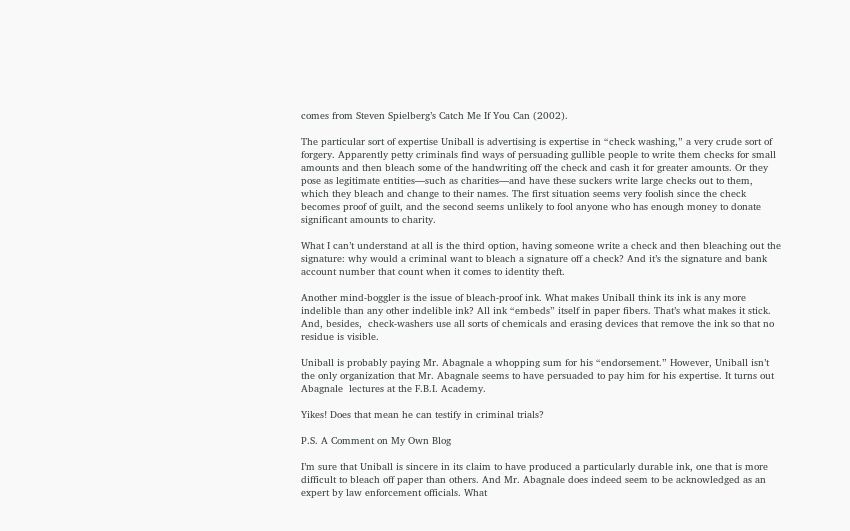comes from Steven Spielberg’s Catch Me If You Can (2002).

The particular sort of expertise Uniball is advertising is expertise in “check washing,” a very crude sort of forgery. Apparently petty criminals find ways of persuading gullible people to write them checks for small amounts and then bleach some of the handwriting off the check and cash it for greater amounts. Or they pose as legitimate entities—such as charities—and have these suckers write large checks out to them, which they bleach and change to their names. The first situation seems very foolish since the check becomes proof of guilt, and the second seems unlikely to fool anyone who has enough money to donate significant amounts to charity.

What I can’t understand at all is the third option, having someone write a check and then bleaching out the signature: why would a criminal want to bleach a signature off a check? And it’s the signature and bank account number that count when it comes to identity theft.

Another mind-boggler is the issue of bleach-proof ink. What makes Uniball think its ink is any more indelible than any other indelible ink? All ink “embeds” itself in paper fibers. That’s what makes it stick. And, besides,  check-washers use all sorts of chemicals and erasing devices that remove the ink so that no residue is visible.

Uniball is probably paying Mr. Abagnale a whopping sum for his “endorsement.” However, Uniball isn’t the only organization that Mr. Abagnale seems to have persuaded to pay him for his expertise. It turns out Abagnale  lectures at the F.B.I. Academy.

Yikes! Does that mean he can testify in criminal trials?

P.S. A Comment on My Own Blog

I’m sure that Uniball is sincere in its claim to have produced a particularly durable ink, one that is more difficult to bleach off paper than others. And Mr. Abagnale does indeed seem to be acknowledged as an expert by law enforcement officials. What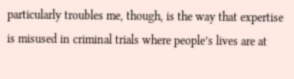particularly troubles me, though, is the way that expertise is misused in criminal trials where people’s lives are at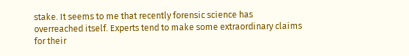stake. It seems to me that recently forensic science has overreached itself. Experts tend to make some extraordinary claims for their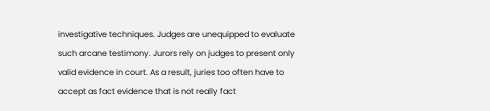investigative techniques. Judges are unequipped to evaluate such arcane testimony. Jurors rely on judges to present only valid evidence in court. As a result, juries too often have to accept as fact evidence that is not really fact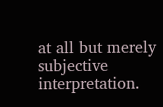at all but merely subjective interpretation.